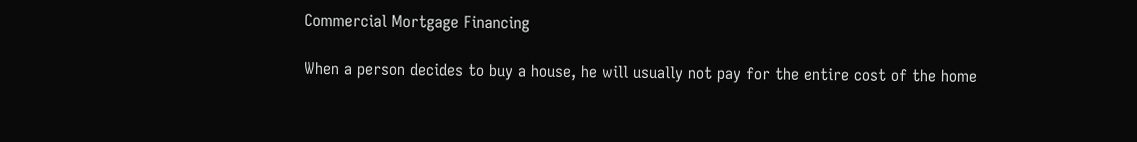Commercial Mortgage Financing

When a person decides to buy a house, he will usually not pay for the entire cost of the home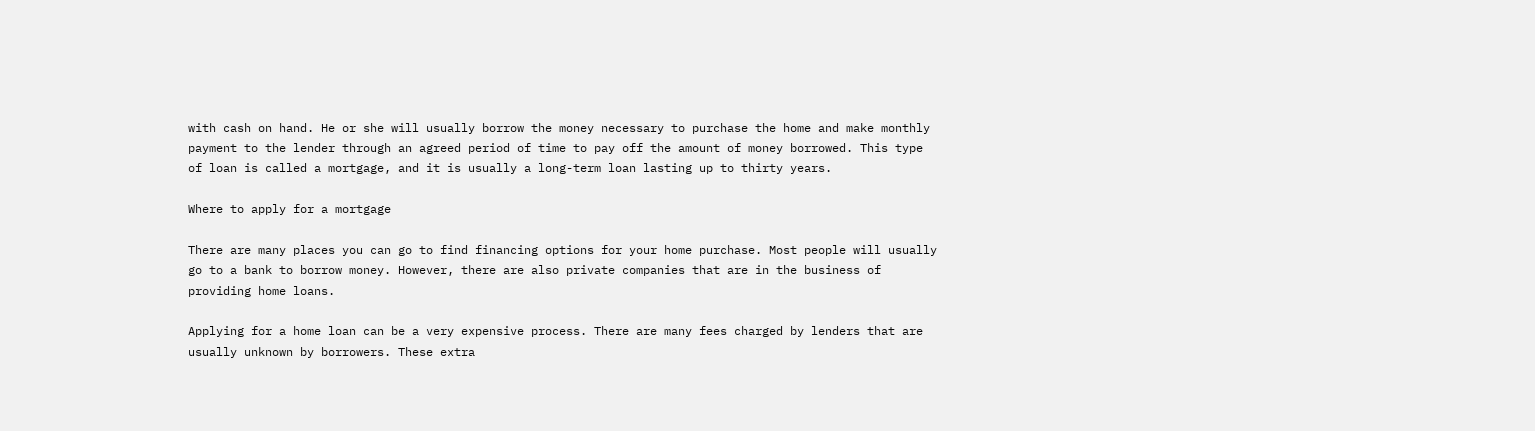with cash on hand. He or she will usually borrow the money necessary to purchase the home and make monthly payment to the lender through an agreed period of time to pay off the amount of money borrowed. This type of loan is called a mortgage, and it is usually a long-term loan lasting up to thirty years.

Where to apply for a mortgage

There are many places you can go to find financing options for your home purchase. Most people will usually go to a bank to borrow money. However, there are also private companies that are in the business of providing home loans.

Applying for a home loan can be a very expensive process. There are many fees charged by lenders that are usually unknown by borrowers. These extra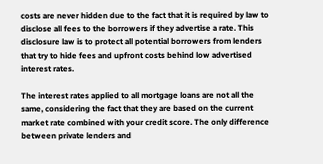costs are never hidden due to the fact that it is required by law to disclose all fees to the borrowers if they advertise a rate. This disclosure law is to protect all potential borrowers from lenders that try to hide fees and upfront costs behind low advertised interest rates.

The interest rates applied to all mortgage loans are not all the same, considering the fact that they are based on the current market rate combined with your credit score. The only difference between private lenders and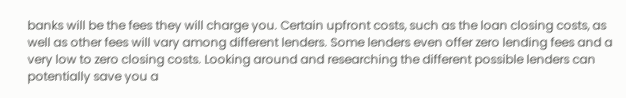banks will be the fees they will charge you. Certain upfront costs, such as the loan closing costs, as well as other fees will vary among different lenders. Some lenders even offer zero lending fees and a very low to zero closing costs. Looking around and researching the different possible lenders can potentially save you a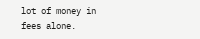lot of money in fees alone.